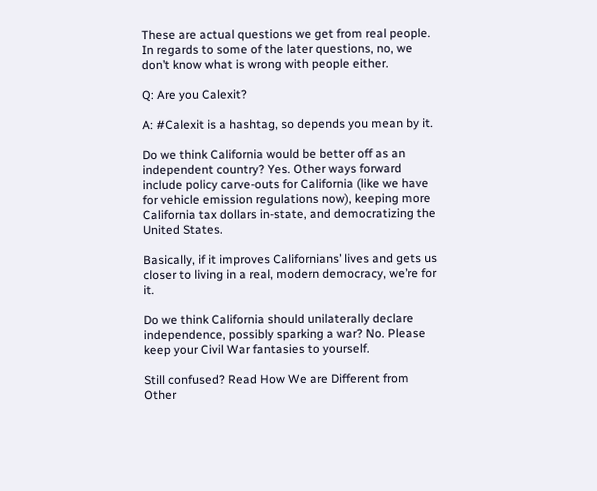These are actual questions we get from real people. In regards to some of the later questions, no, we don’t know what is wrong with people either.

Q: Are you Calexit?

A: #Calexit is a hashtag, so depends you mean by it.

Do we think California would be better off as an independent country? Yes. Other ways forward include policy carve-outs for California (like we have for vehicle emission regulations now), keeping more California tax dollars in-state, and democratizing the United States.

Basically, if it improves Californians’ lives and gets us closer to living in a real, modern democracy, we’re for it.

Do we think California should unilaterally declare independence, possibly sparking a war? No. Please keep your Civil War fantasies to yourself.

Still confused? Read How We are Different from Other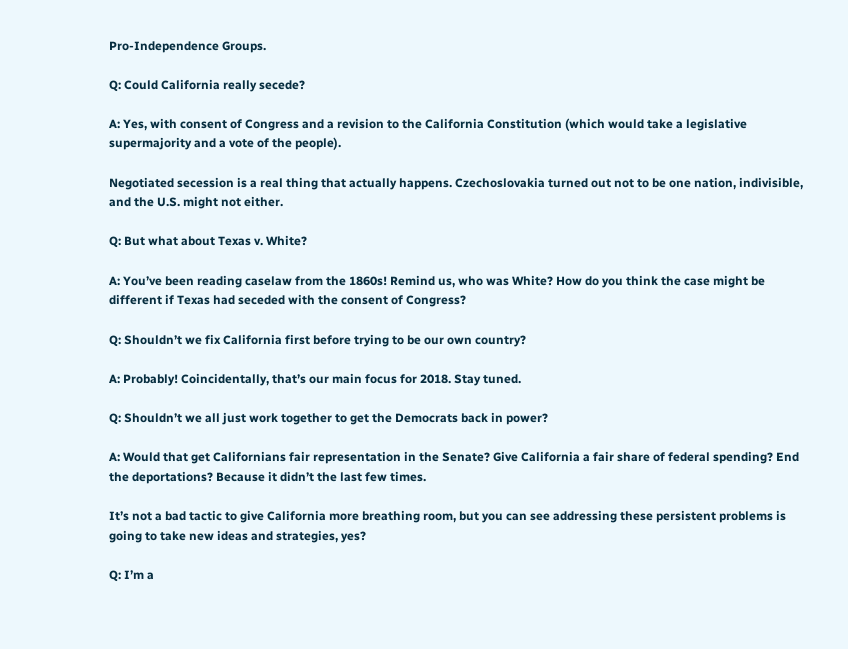Pro-Independence Groups.

Q: Could California really secede?

A: Yes, with consent of Congress and a revision to the California Constitution (which would take a legislative supermajority and a vote of the people).

Negotiated secession is a real thing that actually happens. Czechoslovakia turned out not to be one nation, indivisible, and the U.S. might not either.

Q: But what about Texas v. White?

A: You’ve been reading caselaw from the 1860s! Remind us, who was White? How do you think the case might be different if Texas had seceded with the consent of Congress?

Q: Shouldn’t we fix California first before trying to be our own country?

A: Probably! Coincidentally, that’s our main focus for 2018. Stay tuned.

Q: Shouldn’t we all just work together to get the Democrats back in power?

A: Would that get Californians fair representation in the Senate? Give California a fair share of federal spending? End the deportations? Because it didn’t the last few times.

It’s not a bad tactic to give California more breathing room, but you can see addressing these persistent problems is going to take new ideas and strategies, yes?

Q: I’m a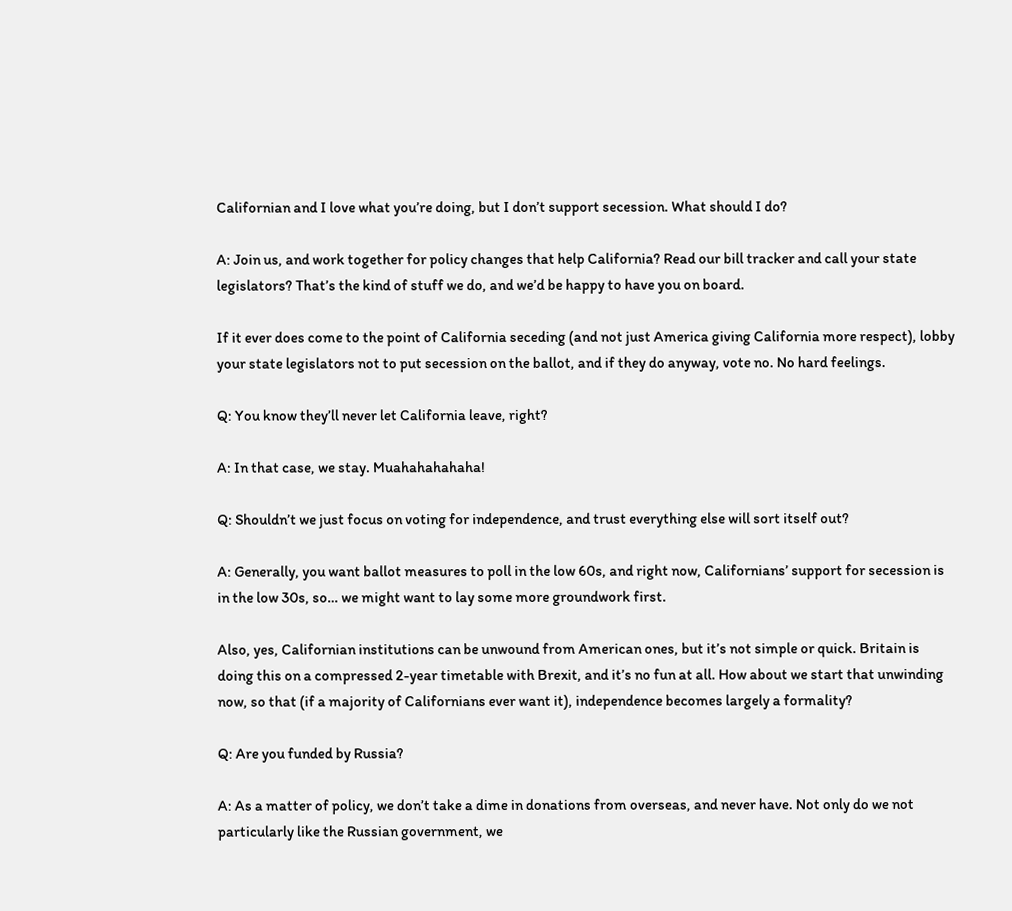Californian and I love what you’re doing, but I don’t support secession. What should I do?

A: Join us, and work together for policy changes that help California? Read our bill tracker and call your state legislators? That’s the kind of stuff we do, and we’d be happy to have you on board.

If it ever does come to the point of California seceding (and not just America giving California more respect), lobby your state legislators not to put secession on the ballot, and if they do anyway, vote no. No hard feelings.

Q: You know they’ll never let California leave, right?

A: In that case, we stay. Muahahahahaha!

Q: Shouldn’t we just focus on voting for independence, and trust everything else will sort itself out?

A: Generally, you want ballot measures to poll in the low 60s, and right now, Californians’ support for secession is in the low 30s, so… we might want to lay some more groundwork first.

Also, yes, Californian institutions can be unwound from American ones, but it’s not simple or quick. Britain is doing this on a compressed 2-year timetable with Brexit, and it’s no fun at all. How about we start that unwinding now, so that (if a majority of Californians ever want it), independence becomes largely a formality?

Q: Are you funded by Russia?

A: As a matter of policy, we don’t take a dime in donations from overseas, and never have. Not only do we not particularly like the Russian government, we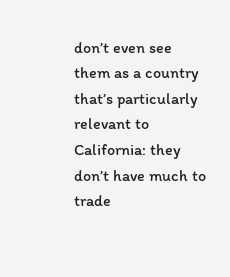don’t even see them as a country that’s particularly relevant to California: they don’t have much to trade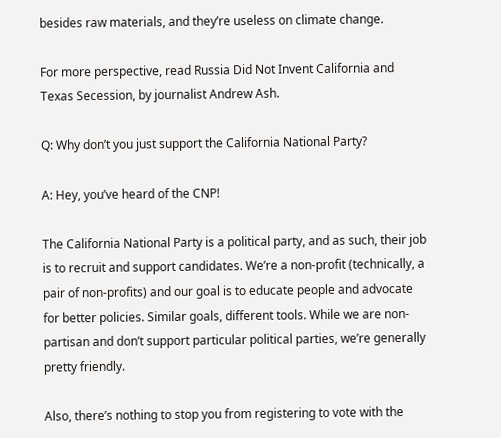besides raw materials, and they’re useless on climate change.

For more perspective, read Russia Did Not Invent California and Texas Secession, by journalist Andrew Ash.

Q: Why don’t you just support the California National Party?

A: Hey, you’ve heard of the CNP!

The California National Party is a political party, and as such, their job is to recruit and support candidates. We’re a non-profit (technically, a pair of non-profits) and our goal is to educate people and advocate for better policies. Similar goals, different tools. While we are non-partisan and don’t support particular political parties, we’re generally pretty friendly.

Also, there’s nothing to stop you from registering to vote with the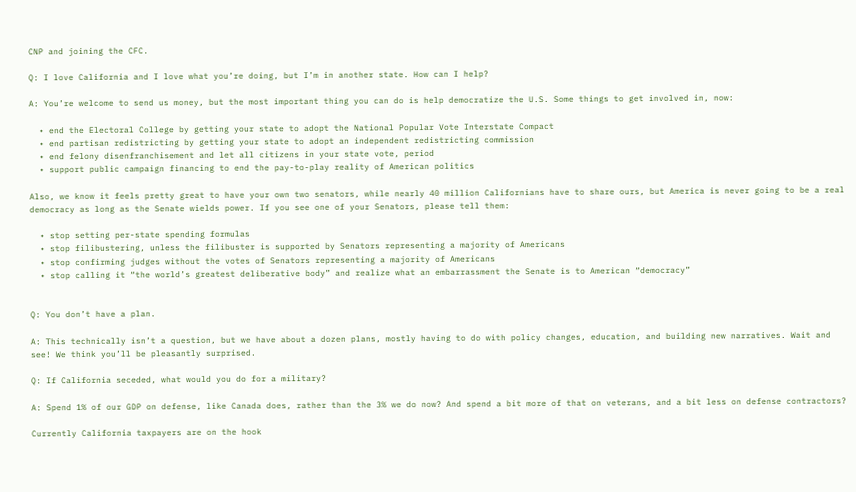CNP and joining the CFC.

Q: I love California and I love what you’re doing, but I’m in another state. How can I help?

A: You’re welcome to send us money, but the most important thing you can do is help democratize the U.S. Some things to get involved in, now:

  • end the Electoral College by getting your state to adopt the National Popular Vote Interstate Compact
  • end partisan redistricting by getting your state to adopt an independent redistricting commission
  • end felony disenfranchisement and let all citizens in your state vote, period
  • support public campaign financing to end the pay-to-play reality of American politics

Also, we know it feels pretty great to have your own two senators, while nearly 40 million Californians have to share ours, but America is never going to be a real democracy as long as the Senate wields power. If you see one of your Senators, please tell them:

  • stop setting per-state spending formulas
  • stop filibustering, unless the filibuster is supported by Senators representing a majority of Americans
  • stop confirming judges without the votes of Senators representing a majority of Americans
  • stop calling it “the world’s greatest deliberative body” and realize what an embarrassment the Senate is to American “democracy”


Q: You don’t have a plan.

A: This technically isn’t a question, but we have about a dozen plans, mostly having to do with policy changes, education, and building new narratives. Wait and see! We think you’ll be pleasantly surprised.

Q: If California seceded, what would you do for a military?

A: Spend 1% of our GDP on defense, like Canada does, rather than the 3% we do now? And spend a bit more of that on veterans, and a bit less on defense contractors?

Currently California taxpayers are on the hook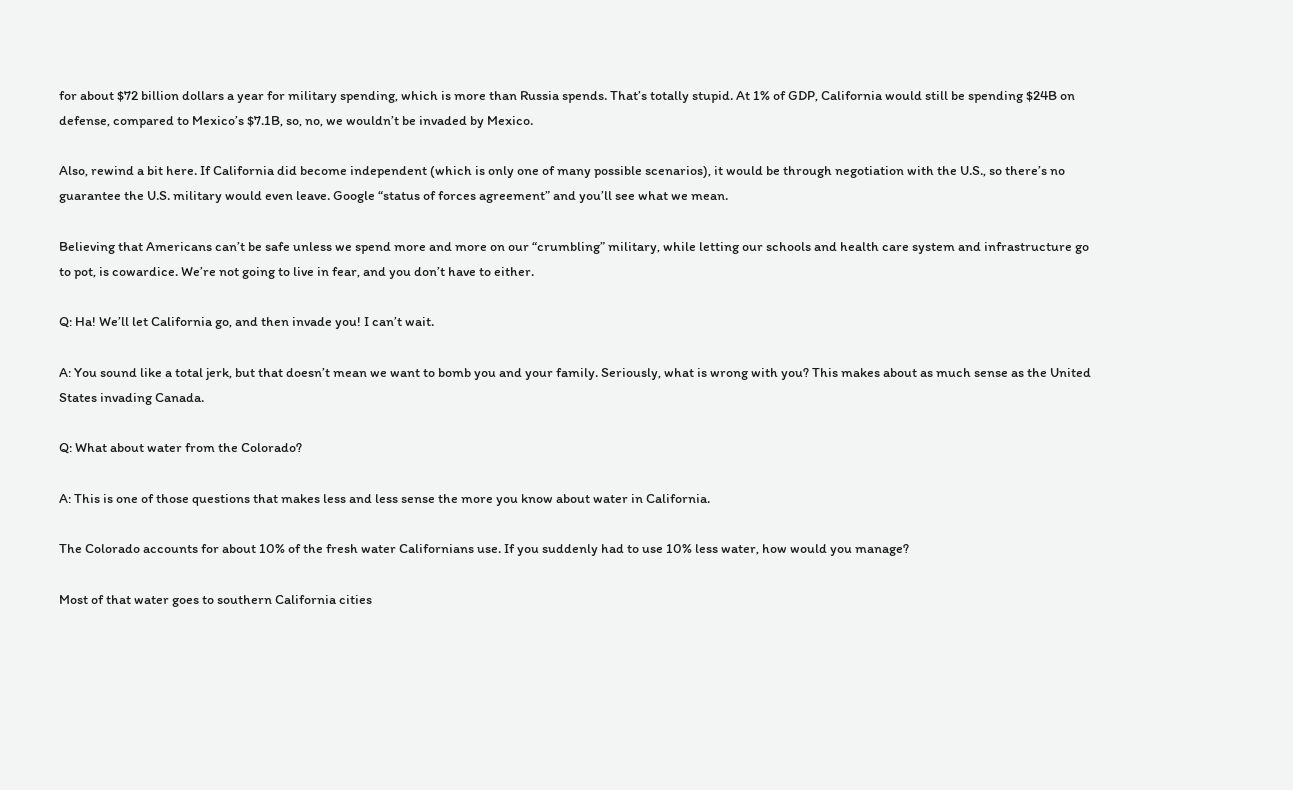for about $72 billion dollars a year for military spending, which is more than Russia spends. That’s totally stupid. At 1% of GDP, California would still be spending $24B on defense, compared to Mexico’s $7.1B, so, no, we wouldn’t be invaded by Mexico.

Also, rewind a bit here. If California did become independent (which is only one of many possible scenarios), it would be through negotiation with the U.S., so there’s no guarantee the U.S. military would even leave. Google “status of forces agreement” and you’ll see what we mean.

Believing that Americans can’t be safe unless we spend more and more on our “crumbling” military, while letting our schools and health care system and infrastructure go to pot, is cowardice. We’re not going to live in fear, and you don’t have to either.

Q: Ha! We’ll let California go, and then invade you! I can’t wait.

A: You sound like a total jerk, but that doesn’t mean we want to bomb you and your family. Seriously, what is wrong with you? This makes about as much sense as the United States invading Canada.

Q: What about water from the Colorado?

A: This is one of those questions that makes less and less sense the more you know about water in California.

The Colorado accounts for about 10% of the fresh water Californians use. If you suddenly had to use 10% less water, how would you manage?

Most of that water goes to southern California cities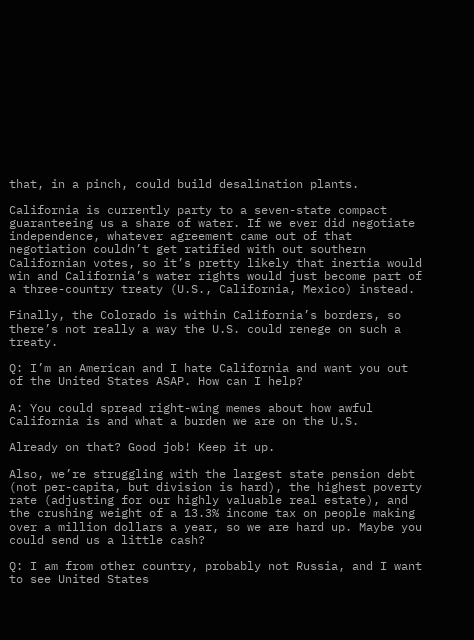that, in a pinch, could build desalination plants.

California is currently party to a seven-state compact guaranteeing us a share of water. If we ever did negotiate independence, whatever agreement came out of that negotiation couldn’t get ratified with out southern Californian votes, so it’s pretty likely that inertia would win and California’s water rights would just become part of a three-country treaty (U.S., California, Mexico) instead.

Finally, the Colorado is within California’s borders, so there’s not really a way the U.S. could renege on such a treaty.

Q: I’m an American and I hate California and want you out of the United States ASAP. How can I help?

A: You could spread right-wing memes about how awful California is and what a burden we are on the U.S.

Already on that? Good job! Keep it up.

Also, we’re struggling with the largest state pension debt (not per-capita, but division is hard), the highest poverty rate (adjusting for our highly valuable real estate), and the crushing weight of a 13.3% income tax on people making over a million dollars a year, so we are hard up. Maybe you could send us a little cash?

Q: I am from other country, probably not Russia, and I want to see United States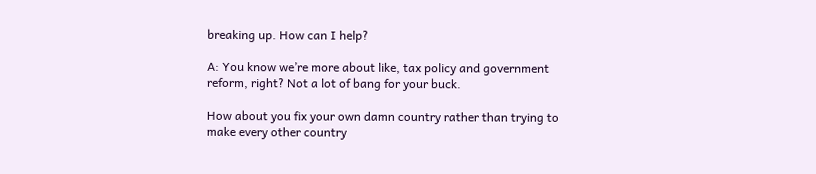breaking up. How can I help?

A: You know we’re more about like, tax policy and government reform, right? Not a lot of bang for your buck.

How about you fix your own damn country rather than trying to make every other country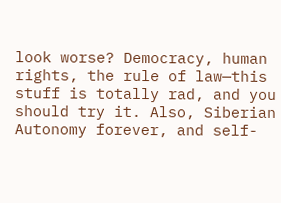look worse? Democracy, human rights, the rule of law—this stuff is totally rad, and you should try it. Also, Siberian Autonomy forever, and self-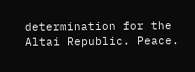determination for the Altai Republic. Peace.